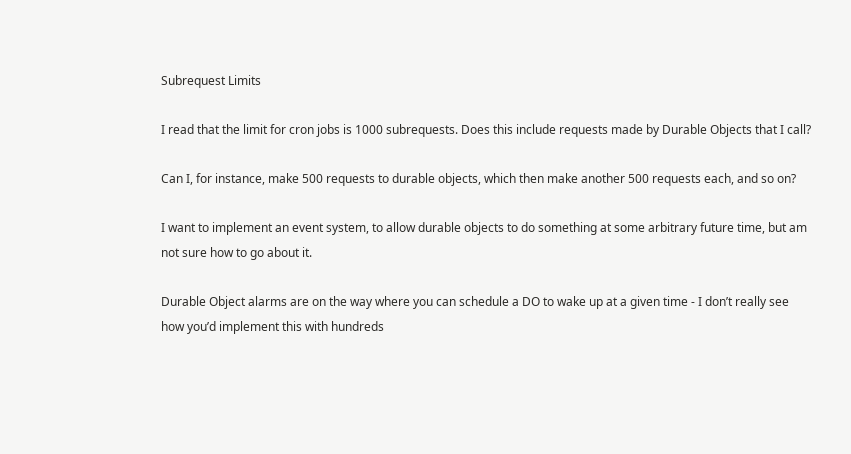Subrequest Limits

I read that the limit for cron jobs is 1000 subrequests. Does this include requests made by Durable Objects that I call?

Can I, for instance, make 500 requests to durable objects, which then make another 500 requests each, and so on?

I want to implement an event system, to allow durable objects to do something at some arbitrary future time, but am not sure how to go about it.

Durable Object alarms are on the way where you can schedule a DO to wake up at a given time - I don’t really see how you’d implement this with hundreds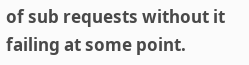of sub requests without it failing at some point.